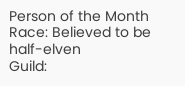Person of the Month
Race: Believed to be half-elven
Guild: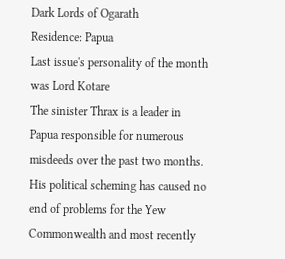Dark Lords of Ogarath
Residence: Papua
Last issue's personality of the month was Lord Kotare
The sinister Thrax is a leader in Papua responsible for numerous misdeeds over the past two months. His political scheming has caused no end of problems for the Yew Commonwealth and most recently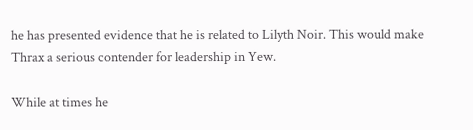he has presented evidence that he is related to Lilyth Noir. This would make Thrax a serious contender for leadership in Yew.

While at times he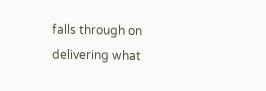falls through on delivering what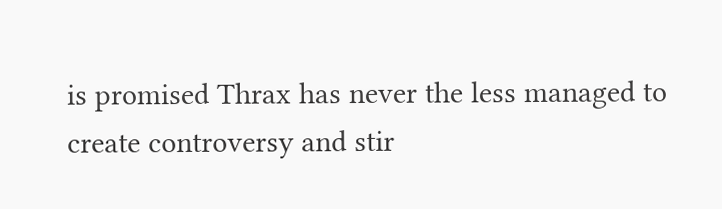is promised Thrax has never the less managed to create controversy and stir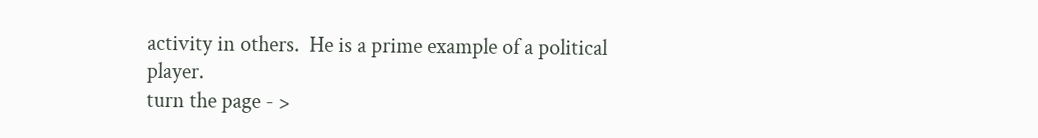activity in others.  He is a prime example of a political player.
turn the page - >